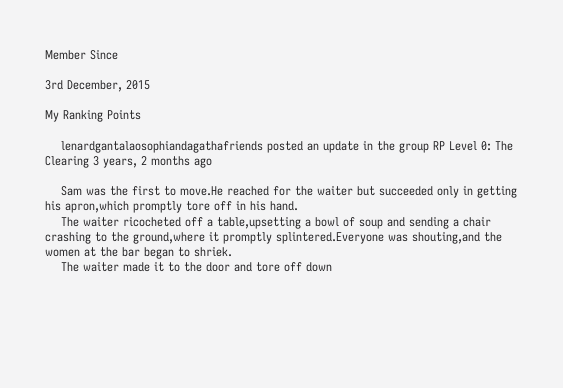Member Since

3rd December, 2015

My Ranking Points

    lenardgantalaosophiandagathafriends posted an update in the group RP Level 0: The Clearing 3 years, 2 months ago

    Sam was the first to move.He reached for the waiter but succeeded only in getting his apron,which promptly tore off in his hand.
    The waiter ricocheted off a table,upsetting a bowl of soup and sending a chair crashing to the ground,where it promptly splintered.Everyone was shouting,and the women at the bar began to shriek.
    The waiter made it to the door and tore off down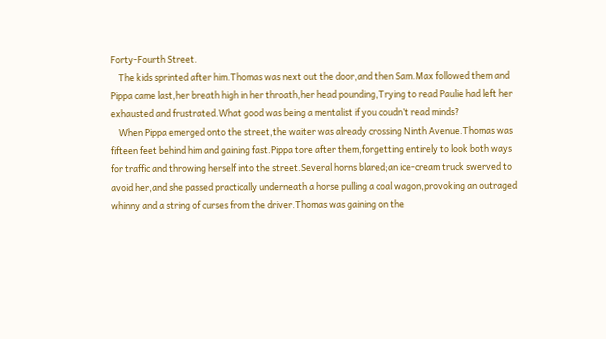Forty-Fourth Street.
    The kids sprinted after him.Thomas was next out the door,and then Sam.Max followed them and Pippa came last,her breath high in her throath,her head pounding,Trying to read Paulie had left her exhausted and frustrated.What good was being a mentalist if you coudn’t read minds?
    When Pippa emerged onto the street,the waiter was already crossing Ninth Avenue.Thomas was fifteen feet behind him and gaining fast.Pippa tore after them,forgetting entirely to look both ways for traffic and throwing herself into the street.Several horns blared;an ice-cream truck swerved to avoid her,and she passed practically underneath a horse pulling a coal wagon,provoking an outraged whinny and a string of curses from the driver.Thomas was gaining on the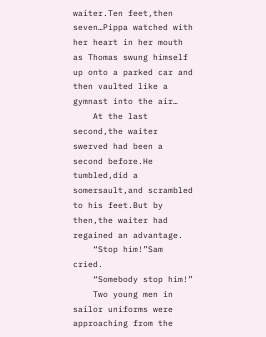waiter.Ten feet,then seven…Pippa watched with her heart in her mouth as Thomas swung himself up onto a parked car and then vaulted like a gymnast into the air…
    At the last second,the waiter swerved had been a second before.He tumbled,did a somersault,and scrambled to his feet.But by then,the waiter had regained an advantage.
    “Stop him!”Sam cried.
    “Somebody stop him!”
    Two young men in sailor uniforms were approaching from the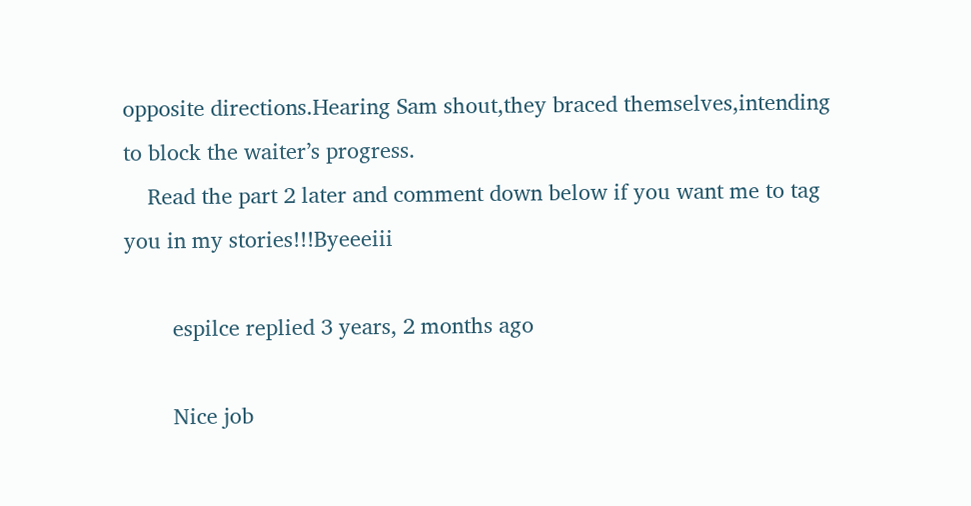opposite directions.Hearing Sam shout,they braced themselves,intending to block the waiter’s progress.
    Read the part 2 later and comment down below if you want me to tag you in my stories!!!Byeeeiii

        espilce replied 3 years, 2 months ago

        Nice job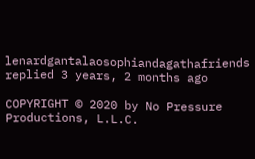lenardgantalaosophiandagathafriends replied 3 years, 2 months ago

COPYRIGHT © 2020 by No Pressure Productions, L.L.C.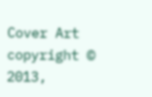Cover Art copyright © 2013,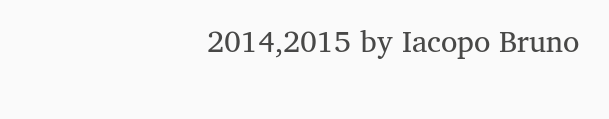2014,2015 by Iacopo Bruno